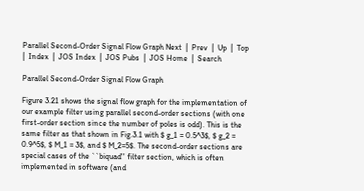Parallel Second-Order Signal Flow Graph Next  |  Prev  |  Up  |  Top  |  Index  |  JOS Index  |  JOS Pubs  |  JOS Home  |  Search

Parallel Second-Order Signal Flow Graph

Figure 3.21 shows the signal flow graph for the implementation of our example filter using parallel second-order sections (with one first-order section since the number of poles is odd). This is the same filter as that shown in Fig.3.1 with $ g_1 = 0.5^3$, $ g_2 = 0.9^5$, $ M_1 = 3$, and $ M_2=5$. The second-order sections are special cases of the ``biquad'' filter section, which is often implemented in software (and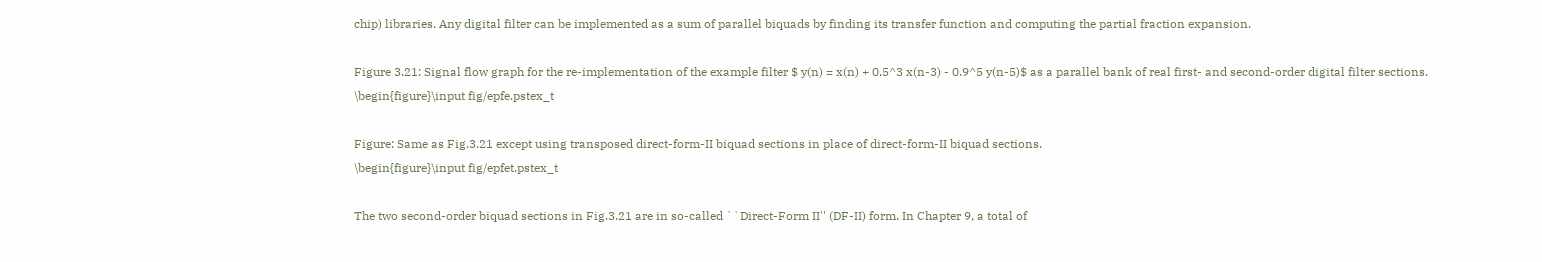chip) libraries. Any digital filter can be implemented as a sum of parallel biquads by finding its transfer function and computing the partial fraction expansion.

Figure 3.21: Signal flow graph for the re-implementation of the example filter $ y(n) = x(n) + 0.5^3 x(n-3) - 0.9^5 y(n-5)$ as a parallel bank of real first- and second-order digital filter sections.
\begin{figure}\input fig/epfe.pstex_t

Figure: Same as Fig.3.21 except using transposed direct-form-II biquad sections in place of direct-form-II biquad sections.
\begin{figure}\input fig/epfet.pstex_t

The two second-order biquad sections in Fig.3.21 are in so-called ``Direct-Form II'' (DF-II) form. In Chapter 9, a total of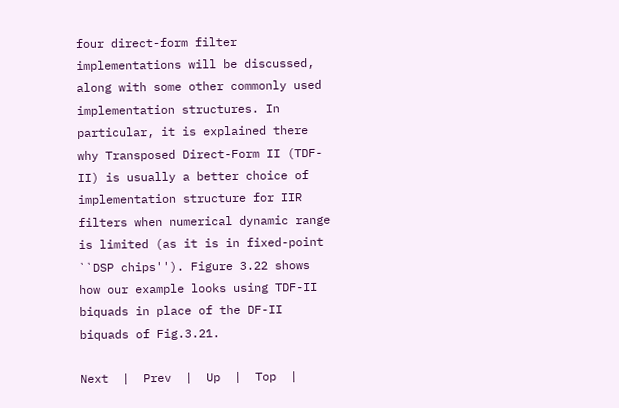four direct-form filter implementations will be discussed, along with some other commonly used implementation structures. In particular, it is explained there why Transposed Direct-Form II (TDF-II) is usually a better choice of implementation structure for IIR filters when numerical dynamic range is limited (as it is in fixed-point ``DSP chips''). Figure 3.22 shows how our example looks using TDF-II biquads in place of the DF-II biquads of Fig.3.21.

Next  |  Prev  |  Up  |  Top  |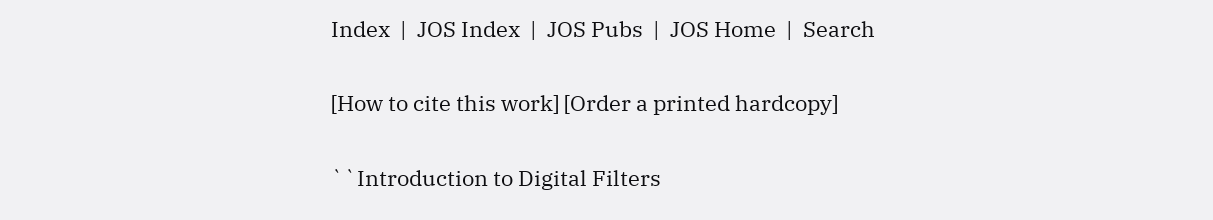Index  |  JOS Index  |  JOS Pubs  |  JOS Home  |  Search

[How to cite this work] [Order a printed hardcopy]

``Introduction to Digital Filters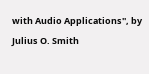with Audio Applications'', by Julius O. Smith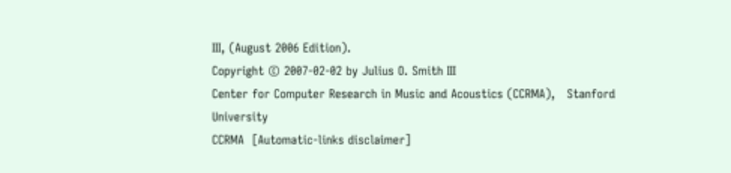III, (August 2006 Edition).
Copyright © 2007-02-02 by Julius O. Smith III
Center for Computer Research in Music and Acoustics (CCRMA),   Stanford University
CCRMA  [Automatic-links disclaimer]